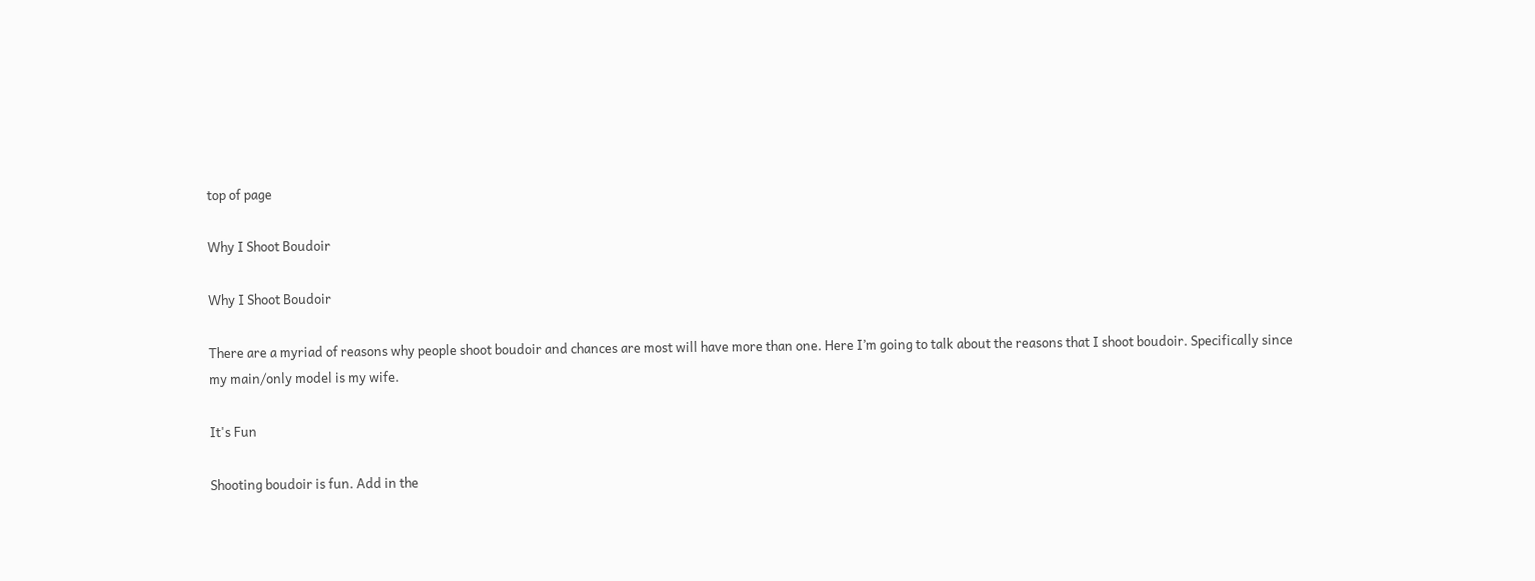top of page

Why I Shoot Boudoir

Why I Shoot Boudoir

There are a myriad of reasons why people shoot boudoir and chances are most will have more than one. Here I’m going to talk about the reasons that I shoot boudoir. Specifically since my main/only model is my wife.

It's Fun

Shooting boudoir is fun. Add in the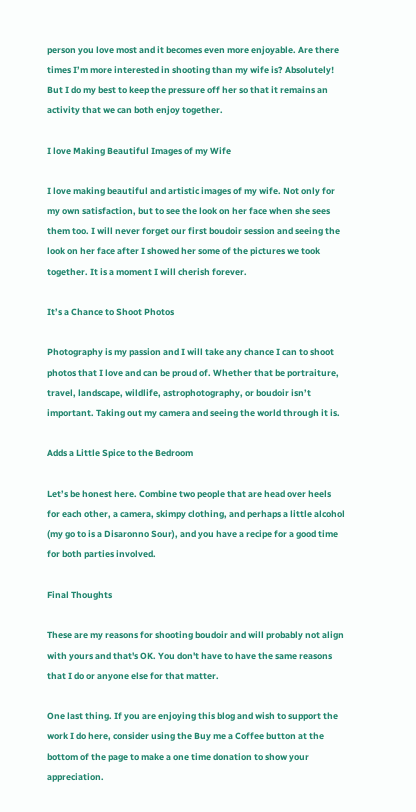person you love most and it becomes even more enjoyable. Are there times I’m more interested in shooting than my wife is? Absolutely! But I do my best to keep the pressure off her so that it remains an activity that we can both enjoy together.

I love Making Beautiful Images of my Wife

I love making beautiful and artistic images of my wife. Not only for my own satisfaction, but to see the look on her face when she sees them too. I will never forget our first boudoir session and seeing the look on her face after I showed her some of the pictures we took together. It is a moment I will cherish forever.

It’s a Chance to Shoot Photos

Photography is my passion and I will take any chance I can to shoot photos that I love and can be proud of. Whether that be portraiture, travel, landscape, wildlife, astrophotography, or boudoir isn’t important. Taking out my camera and seeing the world through it is.

Adds a Little Spice to the Bedroom

Let’s be honest here. Combine two people that are head over heels for each other, a camera, skimpy clothing, and perhaps a little alcohol (my go to is a Disaronno Sour), and you have a recipe for a good time for both parties involved.

Final Thoughts

These are my reasons for shooting boudoir and will probably not align with yours and that's OK. You don't have to have the same reasons that I do or anyone else for that matter.

One last thing. If you are enjoying this blog and wish to support the work I do here, consider using the Buy me a Coffee button at the bottom of the page to make a one time donation to show your appreciation.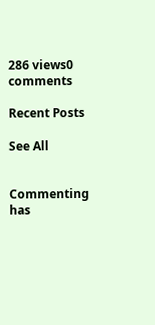286 views0 comments

Recent Posts

See All


Commenting has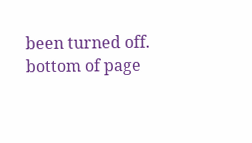been turned off.
bottom of page